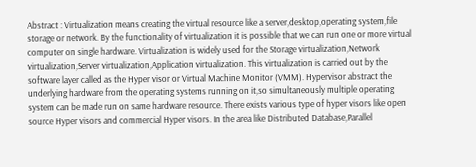Abstract : Virtualization means creating the virtual resource like a server,desktop,operating system,file storage or network. By the functionality of virtualization it is possible that we can run one or more virtual computer on single hardware. Virtualization is widely used for the Storage virtualization,Network virtualization,Server virtualization,Application virtualization. This virtualization is carried out by the software layer called as the Hyper visor or Virtual Machine Monitor (VMM). Hypervisor abstract the underlying hardware from the operating systems running on it,so simultaneously multiple operating system can be made run on same hardware resource. There exists various type of hyper visors like open source Hyper visors and commercial Hyper visors. In the area like Distributed Database,Parallel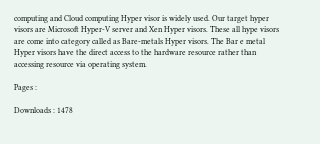computing and Cloud computing Hyper visor is widely used. Our target hyper visors are Microsoft Hyper-V server and Xen Hyper visors. These all hype visors are come into category called as Bare-metals Hyper visors. The Bar e metal Hyper visors have the direct access to the hardware resource rather than accessing resource via operating system.

Pages :

Downloads : 1478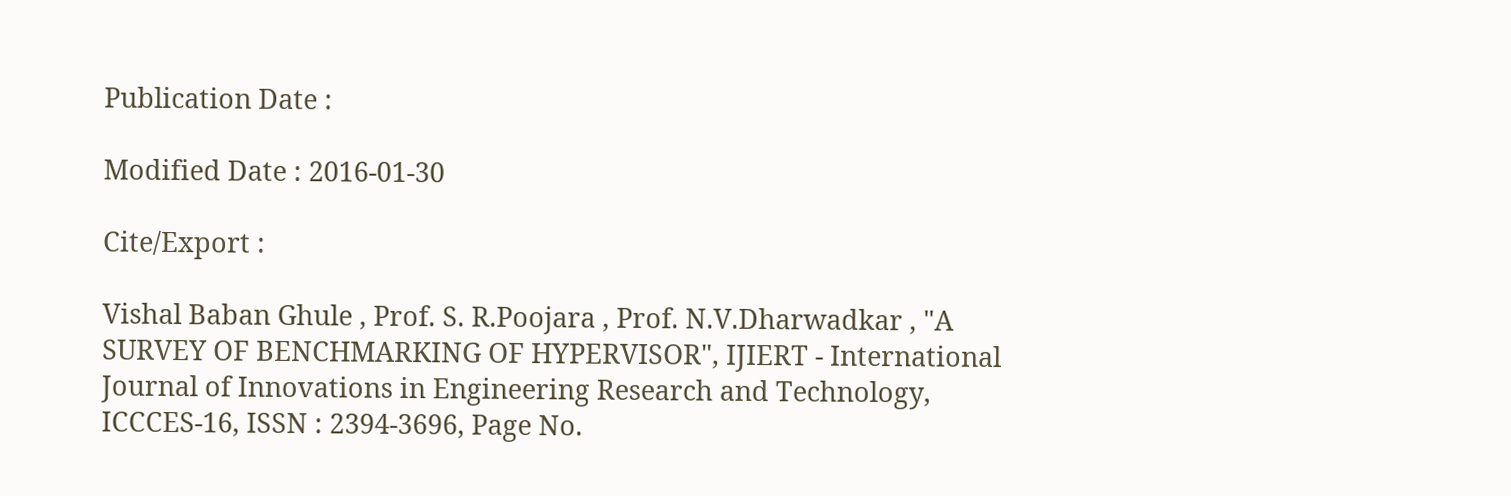Publication Date :

Modified Date : 2016-01-30

Cite/Export :

Vishal Baban Ghule , Prof. S. R.Poojara , Prof. N.V.Dharwadkar , "A SURVEY OF BENCHMARKING OF HYPERVISOR", IJIERT - International Journal of Innovations in Engineering Research and Technology, ICCCES-16, ISSN : 2394-3696, Page No.